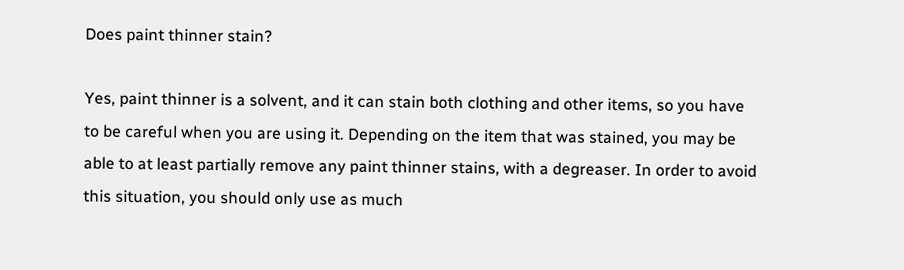Does paint thinner stain?

Yes, paint thinner is a solvent, and it can stain both clothing and other items, so you have to be careful when you are using it. Depending on the item that was stained, you may be able to at least partially remove any paint thinner stains, with a degreaser. In order to avoid this situation, you should only use as much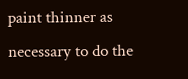paint thinner as necessary to do the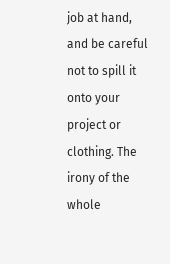job at hand, and be careful not to spill it onto your project or clothing. The irony of the whole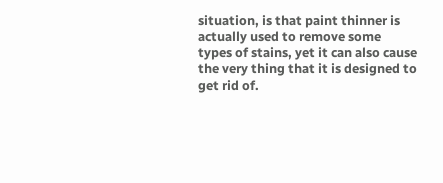situation, is that paint thinner is actually used to remove some types of stains, yet it can also cause the very thing that it is designed to get rid of.